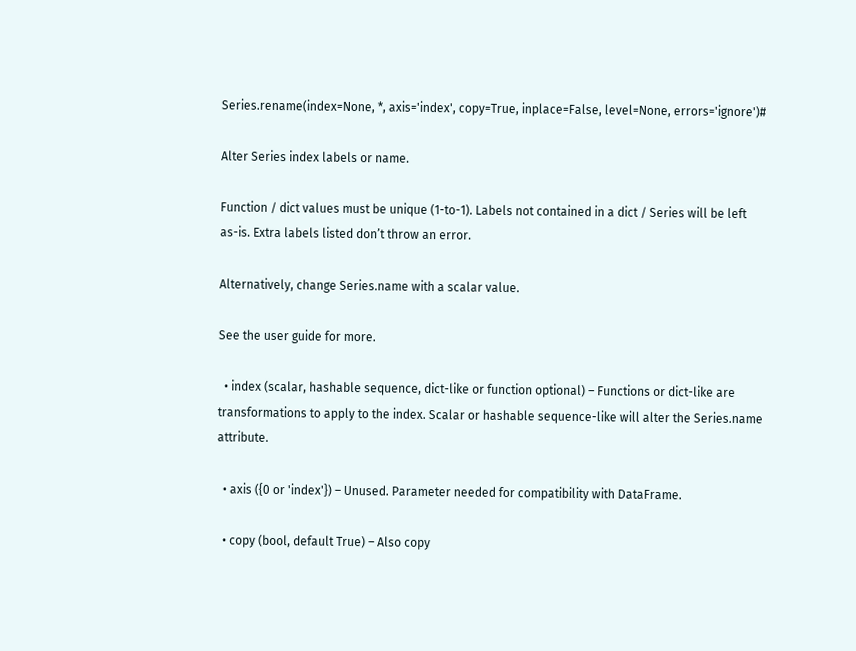Series.rename(index=None, *, axis='index', copy=True, inplace=False, level=None, errors='ignore')#

Alter Series index labels or name.

Function / dict values must be unique (1-to-1). Labels not contained in a dict / Series will be left as-is. Extra labels listed don’t throw an error.

Alternatively, change Series.name with a scalar value.

See the user guide for more.

  • index (scalar, hashable sequence, dict-like or function optional) – Functions or dict-like are transformations to apply to the index. Scalar or hashable sequence-like will alter the Series.name attribute.

  • axis ({0 or 'index'}) – Unused. Parameter needed for compatibility with DataFrame.

  • copy (bool, default True) – Also copy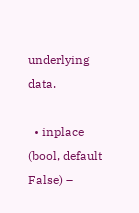underlying data.

  • inplace (bool, default False) –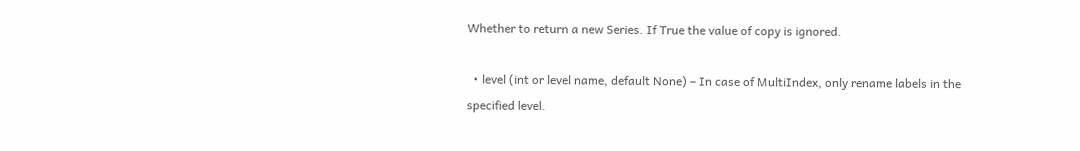Whether to return a new Series. If True the value of copy is ignored.

  • level (int or level name, default None) – In case of MultiIndex, only rename labels in the specified level.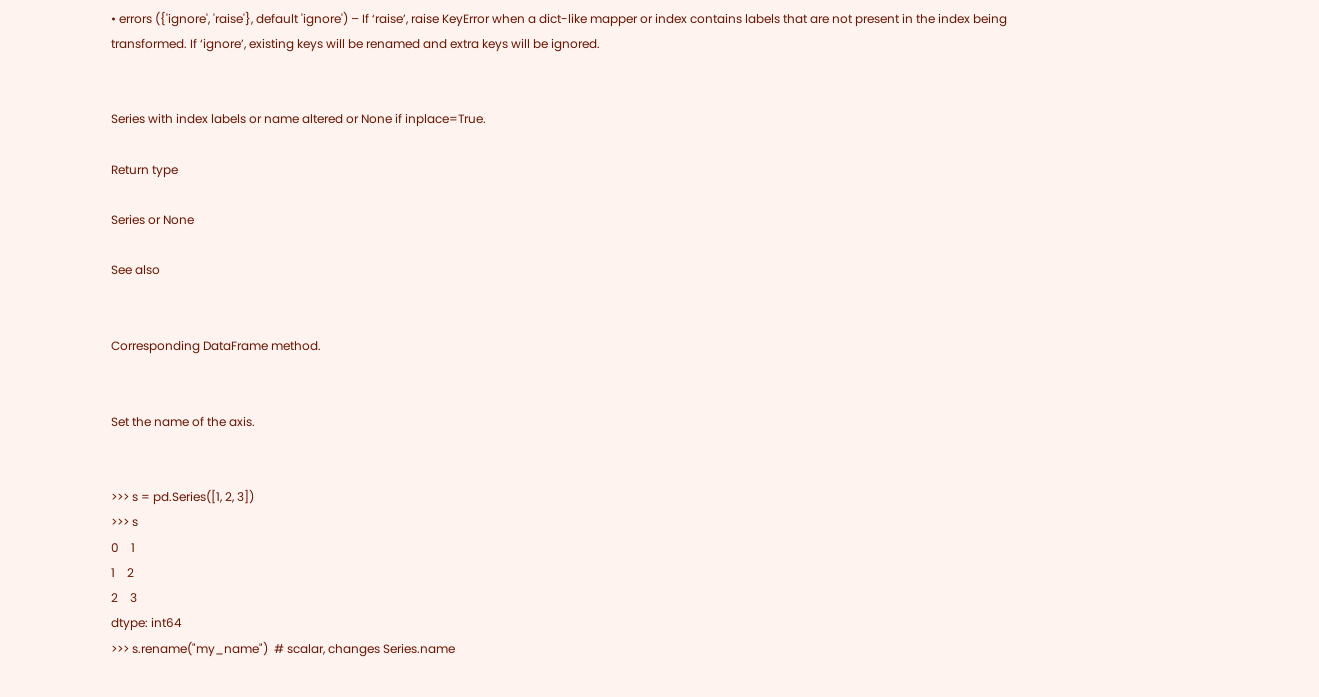• errors ({'ignore', 'raise'}, default 'ignore') – If ‘raise’, raise KeyError when a dict-like mapper or index contains labels that are not present in the index being transformed. If ‘ignore’, existing keys will be renamed and extra keys will be ignored.


Series with index labels or name altered or None if inplace=True.

Return type

Series or None

See also


Corresponding DataFrame method.


Set the name of the axis.


>>> s = pd.Series([1, 2, 3])
>>> s
0    1
1    2
2    3
dtype: int64
>>> s.rename("my_name")  # scalar, changes Series.name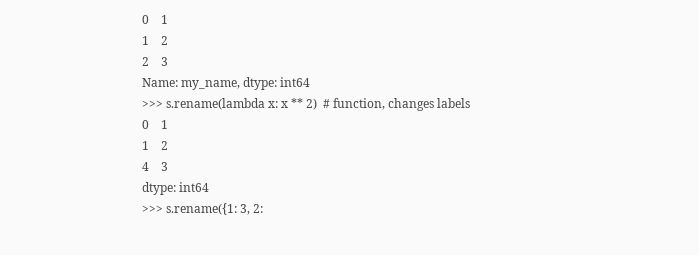0    1
1    2
2    3
Name: my_name, dtype: int64
>>> s.rename(lambda x: x ** 2)  # function, changes labels
0    1
1    2
4    3
dtype: int64
>>> s.rename({1: 3, 2: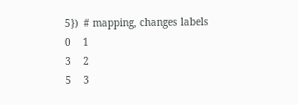5})  # mapping, changes labels
0    1
3    2
5    3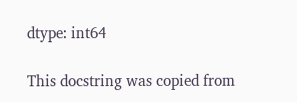dtype: int64

This docstring was copied from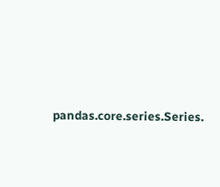pandas.core.series.Series.